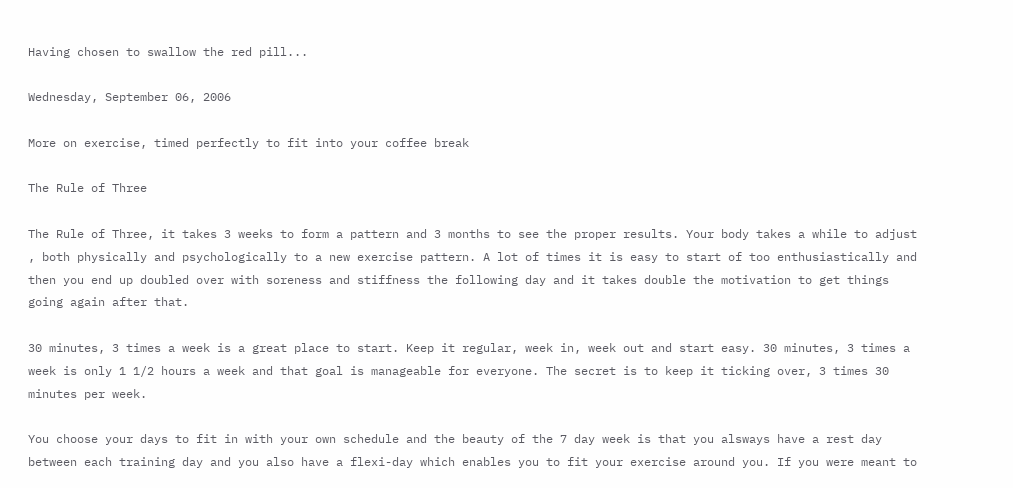Having chosen to swallow the red pill...

Wednesday, September 06, 2006

More on exercise, timed perfectly to fit into your coffee break

The Rule of Three

The Rule of Three, it takes 3 weeks to form a pattern and 3 months to see the proper results. Your body takes a while to adjust , both physically and psychologically to a new exercise pattern. A lot of times it is easy to start of too enthusiastically and then you end up doubled over with soreness and stiffness the following day and it takes double the motivation to get things going again after that.

30 minutes, 3 times a week is a great place to start. Keep it regular, week in, week out and start easy. 30 minutes, 3 times a week is only 1 1/2 hours a week and that goal is manageable for everyone. The secret is to keep it ticking over, 3 times 30 minutes per week.

You choose your days to fit in with your own schedule and the beauty of the 7 day week is that you alsways have a rest day between each training day and you also have a flexi-day which enables you to fit your exercise around you. If you were meant to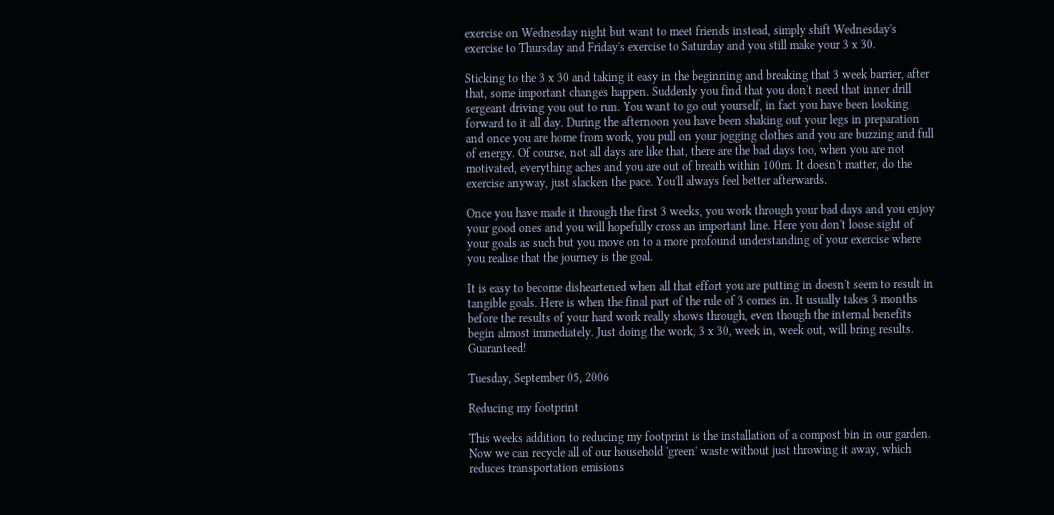exercise on Wednesday night but want to meet friends instead, simply shift Wednesday's exercise to Thursday and Friday's exercise to Saturday and you still make your 3 x 30.

Sticking to the 3 x 30 and taking it easy in the beginning and breaking that 3 week barrier, after that, some important changes happen. Suddenly you find that you don't need that inner drill sergeant driving you out to run. You want to go out yourself, in fact you have been looking forward to it all day. During the afternoon you have been shaking out your legs in preparation and once you are home from work, you pull on your jogging clothes and you are buzzing and full of energy. Of course, not all days are like that, there are the bad days too, when you are not motivated, everything aches and you are out of breath within 100m. It doesn't matter, do the exercise anyway, just slacken the pace. You'll always feel better afterwards.

Once you have made it through the first 3 weeks, you work through your bad days and you enjoy your good ones and you will hopefully cross an important line. Here you don't loose sight of your goals as such but you move on to a more profound understanding of your exercise where you realise that the journey is the goal.

It is easy to become disheartened when all that effort you are putting in doesn't seem to result in tangible goals. Here is when the final part of the rule of 3 comes in. It usually takes 3 months before the results of your hard work really shows through, even though the internal benefits begin almost immediately. Just doing the work, 3 x 30, week in, week out, will bring results. Guaranteed!

Tuesday, September 05, 2006

Reducing my footprint

This weeks addition to reducing my footprint is the installation of a compost bin in our garden. Now we can recycle all of our household 'green' waste without just throwing it away, which reduces transportation emisions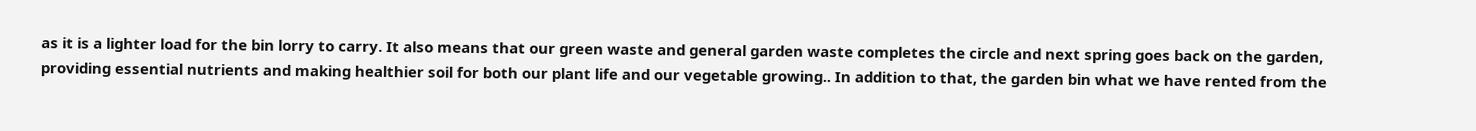as it is a lighter load for the bin lorry to carry. It also means that our green waste and general garden waste completes the circle and next spring goes back on the garden, providing essential nutrients and making healthier soil for both our plant life and our vegetable growing.. In addition to that, the garden bin what we have rented from the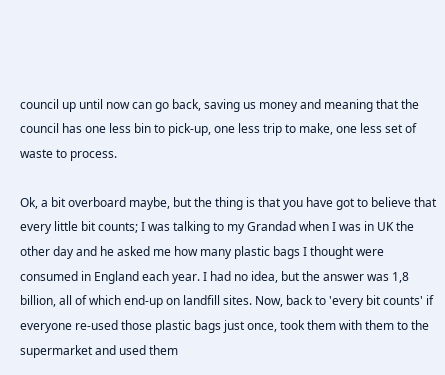council up until now can go back, saving us money and meaning that the council has one less bin to pick-up, one less trip to make, one less set of waste to process.

Ok, a bit overboard maybe, but the thing is that you have got to believe that every little bit counts; I was talking to my Grandad when I was in UK the other day and he asked me how many plastic bags I thought were consumed in England each year. I had no idea, but the answer was 1,8 billion, all of which end-up on landfill sites. Now, back to 'every bit counts' if everyone re-used those plastic bags just once, took them with them to the supermarket and used them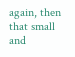again, then that small and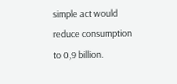simple act would reduce consumption to 0,9 billion.